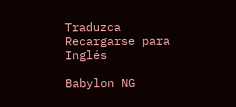Traduzca Recargarse para Inglés

Babylon NG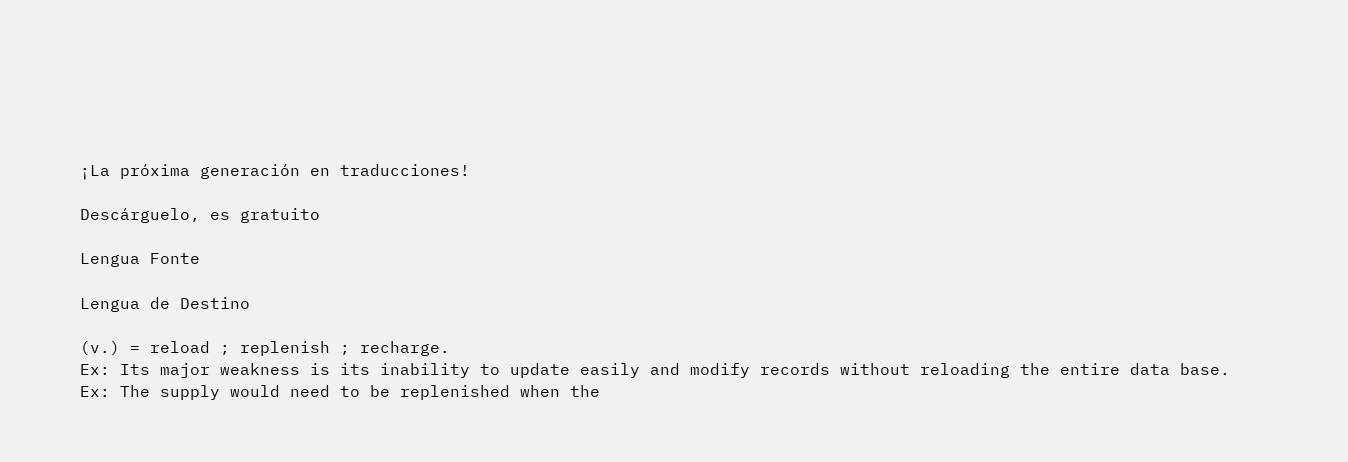¡La próxima generación en traducciones!

Descárguelo, es gratuito

Lengua Fonte

Lengua de Destino

(v.) = reload ; replenish ; recharge.
Ex: Its major weakness is its inability to update easily and modify records without reloading the entire data base.
Ex: The supply would need to be replenished when the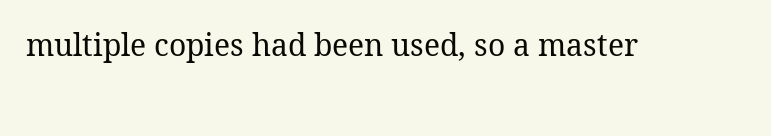multiple copies had been used, so a master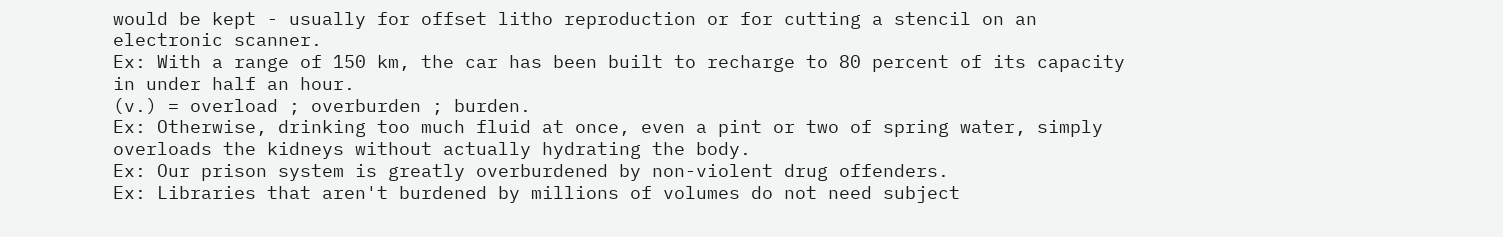would be kept - usually for offset litho reproduction or for cutting a stencil on an electronic scanner.
Ex: With a range of 150 km, the car has been built to recharge to 80 percent of its capacity in under half an hour.
(v.) = overload ; overburden ; burden.
Ex: Otherwise, drinking too much fluid at once, even a pint or two of spring water, simply overloads the kidneys without actually hydrating the body.
Ex: Our prison system is greatly overburdened by non-violent drug offenders.
Ex: Libraries that aren't burdened by millions of volumes do not need subject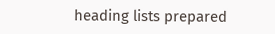heading lists prepared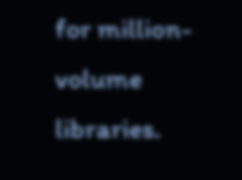for million-volume libraries.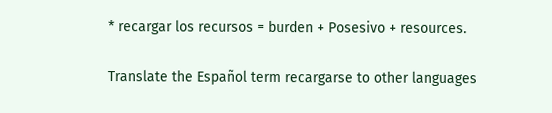* recargar los recursos = burden + Posesivo + resources.

Translate the Español term recargarse to other languages